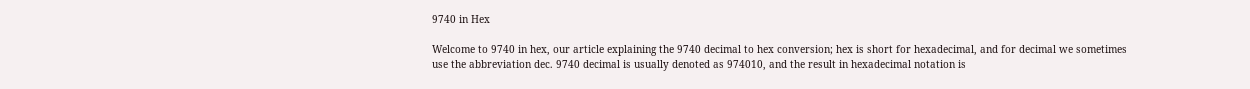9740 in Hex

Welcome to 9740 in hex, our article explaining the 9740 decimal to hex conversion; hex is short for hexadecimal, and for decimal we sometimes use the abbreviation dec. 9740 decimal is usually denoted as 974010, and the result in hexadecimal notation is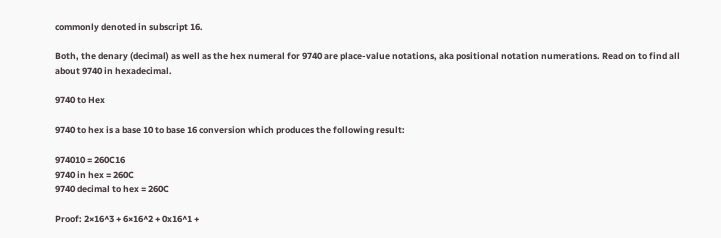commonly denoted in subscript 16.

Both, the denary (decimal) as well as the hex numeral for 9740 are place-value notations, aka positional notation numerations. Read on to find all about 9740 in hexadecimal.

9740 to Hex

9740 to hex is a base 10 to base 16 conversion which produces the following result:

974010 = 260C16
9740 in hex = 260C
9740 decimal to hex = 260C

Proof: 2×16^3 + 6×16^2 + 0x16^1 +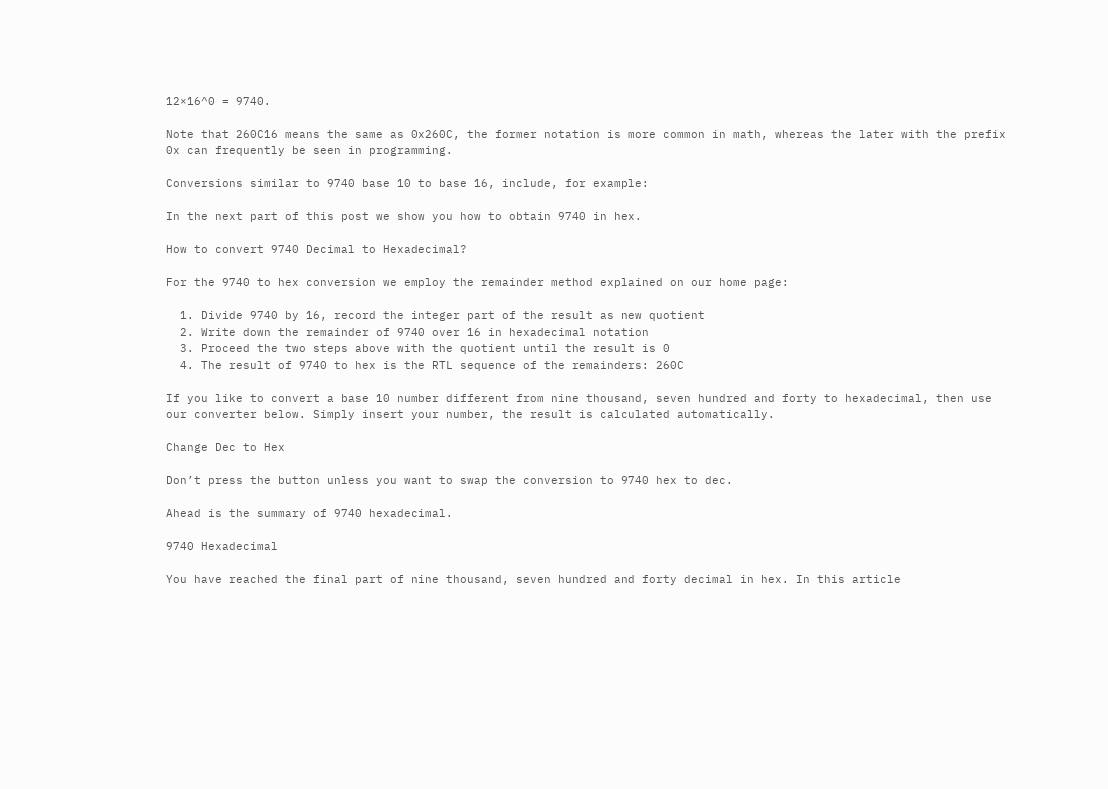12×16^0 = 9740.

Note that 260C16 means the same as 0x260C, the former notation is more common in math, whereas the later with the prefix 0x can frequently be seen in programming.

Conversions similar to 9740 base 10 to base 16, include, for example:

In the next part of this post we show you how to obtain 9740 in hex.

How to convert 9740 Decimal to Hexadecimal?

For the 9740 to hex conversion we employ the remainder method explained on our home page:

  1. Divide 9740 by 16, record the integer part of the result as new quotient
  2. Write down the remainder of 9740 over 16 in hexadecimal notation
  3. Proceed the two steps above with the quotient until the result is 0
  4. The result of 9740 to hex is the RTL sequence of the remainders: 260C

If you like to convert a base 10 number different from nine thousand, seven hundred and forty to hexadecimal, then use our converter below. Simply insert your number, the result is calculated automatically.

Change Dec to Hex

Don’t press the button unless you want to swap the conversion to 9740 hex to dec.

Ahead is the summary of 9740 hexadecimal.

9740 Hexadecimal

You have reached the final part of nine thousand, seven hundred and forty decimal in hex. In this article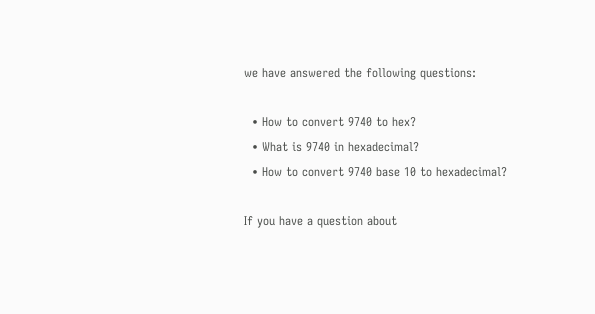we have answered the following questions:

  • How to convert 9740 to hex?
  • What is 9740 in hexadecimal?
  • How to convert 9740 base 10 to hexadecimal?

If you have a question about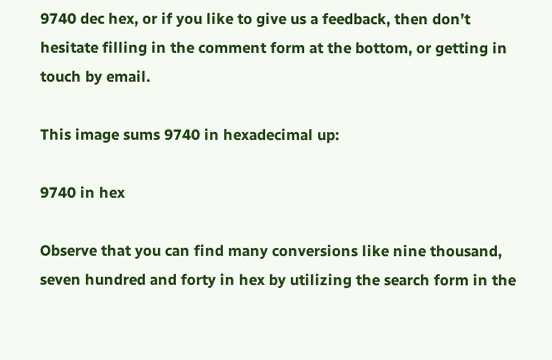9740 dec hex, or if you like to give us a feedback, then don’t hesitate filling in the comment form at the bottom, or getting in touch by email.

This image sums 9740 in hexadecimal up:

9740 in hex

Observe that you can find many conversions like nine thousand, seven hundred and forty in hex by utilizing the search form in the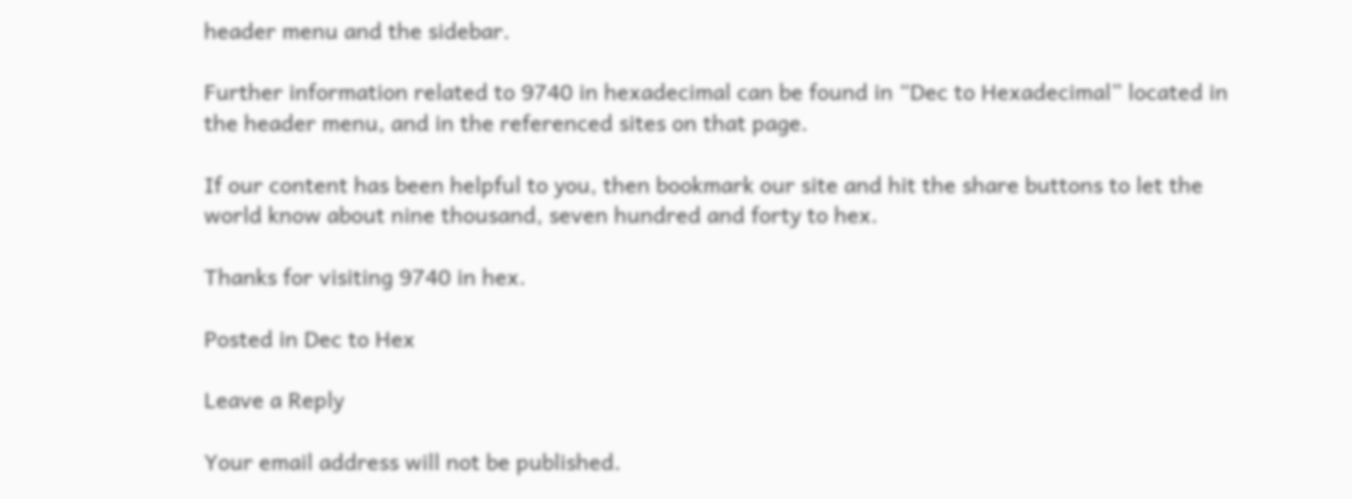header menu and the sidebar.

Further information related to 9740 in hexadecimal can be found in “Dec to Hexadecimal” located in the header menu, and in the referenced sites on that page.

If our content has been helpful to you, then bookmark our site and hit the share buttons to let the world know about nine thousand, seven hundred and forty to hex.

Thanks for visiting 9740 in hex.

Posted in Dec to Hex

Leave a Reply

Your email address will not be published.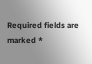Required fields are marked *